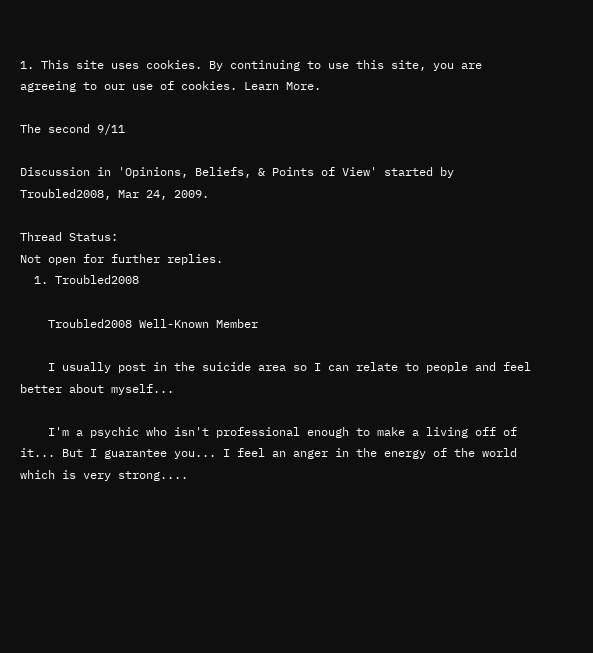1. This site uses cookies. By continuing to use this site, you are agreeing to our use of cookies. Learn More.

The second 9/11

Discussion in 'Opinions, Beliefs, & Points of View' started by Troubled2008, Mar 24, 2009.

Thread Status:
Not open for further replies.
  1. Troubled2008

    Troubled2008 Well-Known Member

    I usually post in the suicide area so I can relate to people and feel better about myself...

    I'm a psychic who isn't professional enough to make a living off of it... But I guarantee you... I feel an anger in the energy of the world which is very strong....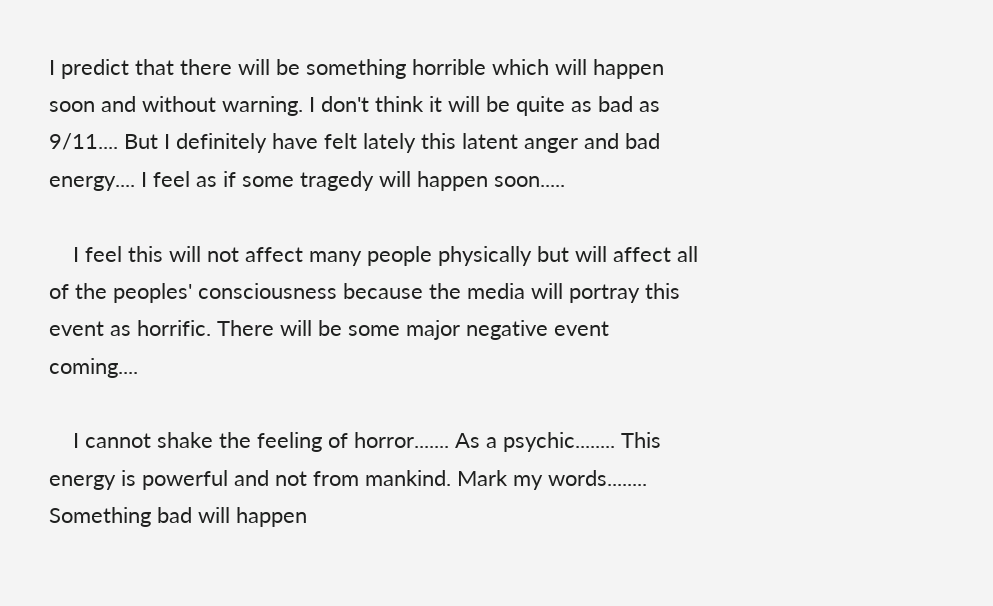I predict that there will be something horrible which will happen soon and without warning. I don't think it will be quite as bad as 9/11.... But I definitely have felt lately this latent anger and bad energy.... I feel as if some tragedy will happen soon.....

    I feel this will not affect many people physically but will affect all of the peoples' consciousness because the media will portray this event as horrific. There will be some major negative event coming....

    I cannot shake the feeling of horror....... As a psychic........ This energy is powerful and not from mankind. Mark my words........ Something bad will happen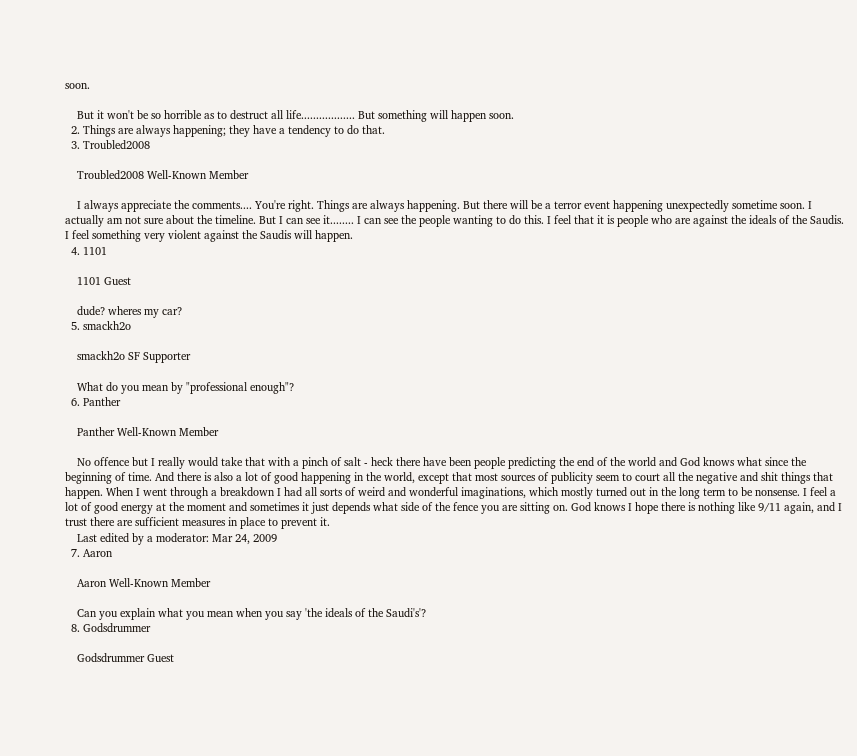soon.

    But it won't be so horrible as to destruct all life.................. But something will happen soon.
  2. Things are always happening; they have a tendency to do that.
  3. Troubled2008

    Troubled2008 Well-Known Member

    I always appreciate the comments.... You're right. Things are always happening. But there will be a terror event happening unexpectedly sometime soon. I actually am not sure about the timeline. But I can see it........ I can see the people wanting to do this. I feel that it is people who are against the ideals of the Saudis. I feel something very violent against the Saudis will happen.
  4. 1101

    1101 Guest

    dude? wheres my car?
  5. smackh2o

    smackh2o SF Supporter

    What do you mean by "professional enough"?
  6. Panther

    Panther Well-Known Member

    No offence but I really would take that with a pinch of salt - heck there have been people predicting the end of the world and God knows what since the beginning of time. And there is also a lot of good happening in the world, except that most sources of publicity seem to court all the negative and shit things that happen. When I went through a breakdown I had all sorts of weird and wonderful imaginations, which mostly turned out in the long term to be nonsense. I feel a lot of good energy at the moment and sometimes it just depends what side of the fence you are sitting on. God knows I hope there is nothing like 9/11 again, and I trust there are sufficient measures in place to prevent it.
    Last edited by a moderator: Mar 24, 2009
  7. Aaron

    Aaron Well-Known Member

    Can you explain what you mean when you say 'the ideals of the Saudi's'?
  8. Godsdrummer

    Godsdrummer Guest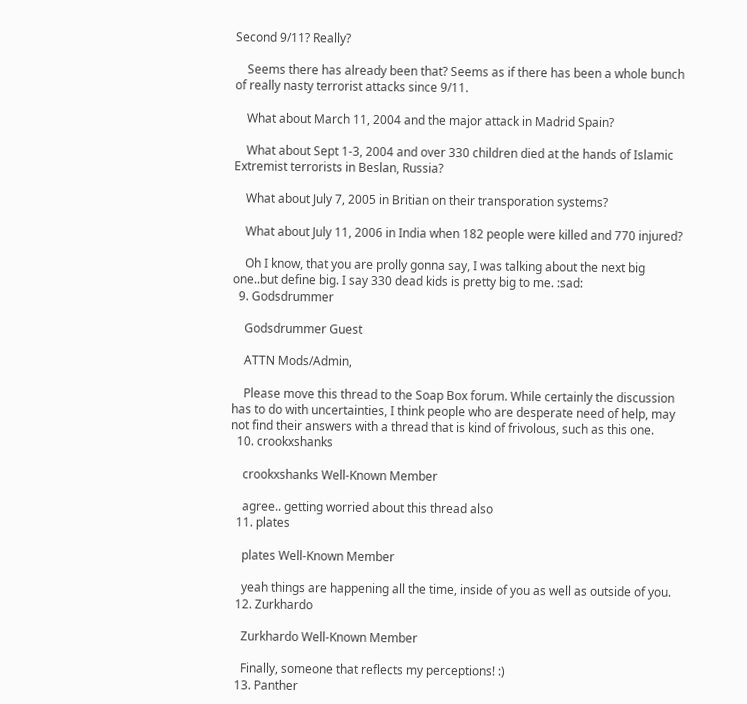Second 9/11? Really?

    Seems there has already been that? Seems as if there has been a whole bunch of really nasty terrorist attacks since 9/11.

    What about March 11, 2004 and the major attack in Madrid Spain?

    What about Sept 1-3, 2004 and over 330 children died at the hands of Islamic Extremist terrorists in Beslan, Russia?

    What about July 7, 2005 in Britian on their transporation systems?

    What about July 11, 2006 in India when 182 people were killed and 770 injured?

    Oh I know, that you are prolly gonna say, I was talking about the next big one..but define big. I say 330 dead kids is pretty big to me. :sad:
  9. Godsdrummer

    Godsdrummer Guest

    ATTN Mods/Admin,

    Please move this thread to the Soap Box forum. While certainly the discussion has to do with uncertainties, I think people who are desperate need of help, may not find their answers with a thread that is kind of frivolous, such as this one.
  10. crookxshanks

    crookxshanks Well-Known Member

    agree.. getting worried about this thread also
  11. plates

    plates Well-Known Member

    yeah things are happening all the time, inside of you as well as outside of you.
  12. Zurkhardo

    Zurkhardo Well-Known Member

    Finally, someone that reflects my perceptions! :)
  13. Panther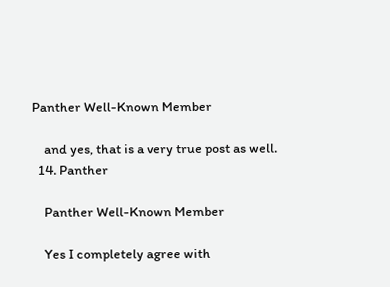Panther Well-Known Member

    and yes, that is a very true post as well.
  14. Panther

    Panther Well-Known Member

    Yes I completely agree with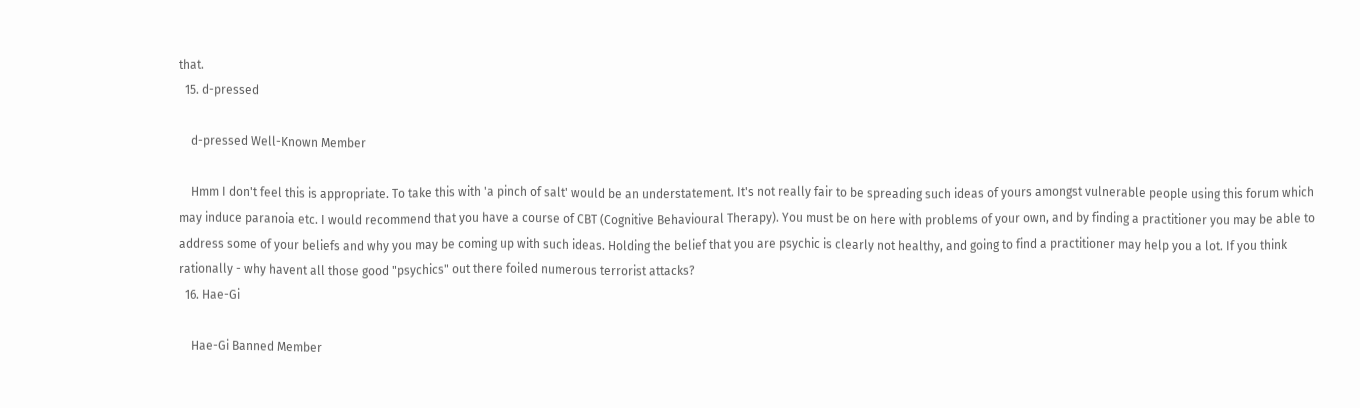that.
  15. d-pressed

    d-pressed Well-Known Member

    Hmm I don't feel this is appropriate. To take this with 'a pinch of salt' would be an understatement. It's not really fair to be spreading such ideas of yours amongst vulnerable people using this forum which may induce paranoia etc. I would recommend that you have a course of CBT (Cognitive Behavioural Therapy). You must be on here with problems of your own, and by finding a practitioner you may be able to address some of your beliefs and why you may be coming up with such ideas. Holding the belief that you are psychic is clearly not healthy, and going to find a practitioner may help you a lot. If you think rationally - why havent all those good "psychics" out there foiled numerous terrorist attacks?
  16. Hae-Gi

    Hae-Gi Banned Member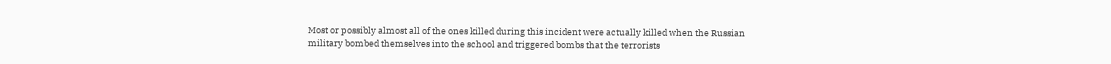Most or possibly almost all of the ones killed during this incident were actually killed when the Russian military bombed themselves into the school and triggered bombs that the terrorists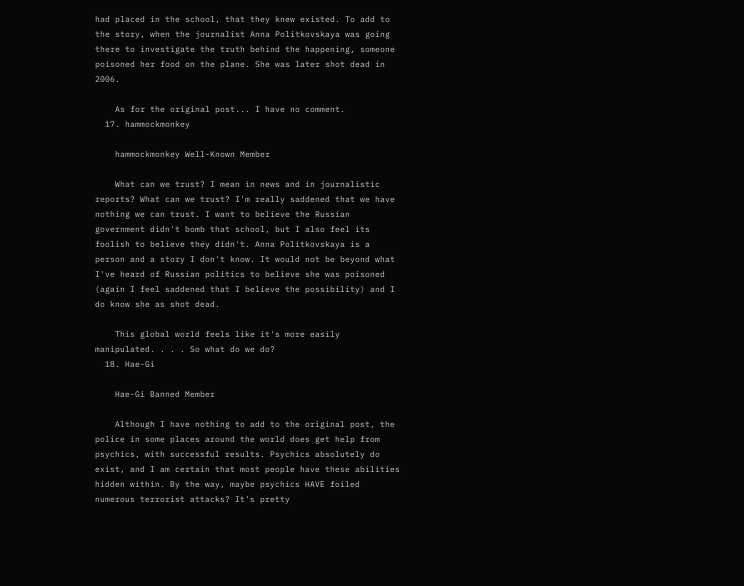had placed in the school, that they knew existed. To add to the story, when the journalist Anna Politkovskaya was going there to investigate the truth behind the happening, someone poisoned her food on the plane. She was later shot dead in 2006.

    As for the original post... I have no comment.
  17. hammockmonkey

    hammockmonkey Well-Known Member

    What can we trust? I mean in news and in journalistic reports? What can we trust? I'm really saddened that we have nothing we can trust. I want to believe the Russian government didn't bomb that school, but I also feel its foolish to believe they didn't. Anna Politkovskaya is a person and a story I don't know. It would not be beyond what I've heard of Russian politics to believe she was poisoned (again I feel saddened that I believe the possibility) and I do know she as shot dead.

    This global world feels like it's more easily manipulated. . . . So what do we do?
  18. Hae-Gi

    Hae-Gi Banned Member

    Although I have nothing to add to the original post, the police in some places around the world does get help from psychics, with successful results. Psychics absolutely do exist, and I am certain that most people have these abilities hidden within. By the way, maybe psychics HAVE foiled numerous terrorist attacks? It's pretty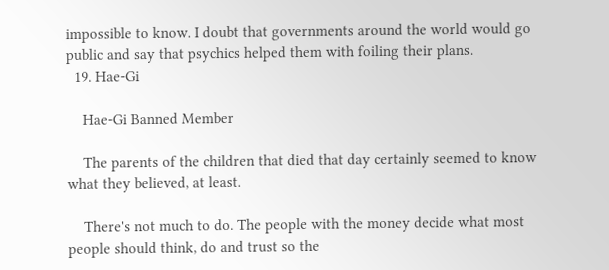impossible to know. I doubt that governments around the world would go public and say that psychics helped them with foiling their plans.
  19. Hae-Gi

    Hae-Gi Banned Member

    The parents of the children that died that day certainly seemed to know what they believed, at least.

    There's not much to do. The people with the money decide what most people should think, do and trust so the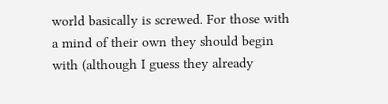world basically is screwed. For those with a mind of their own they should begin with (although I guess they already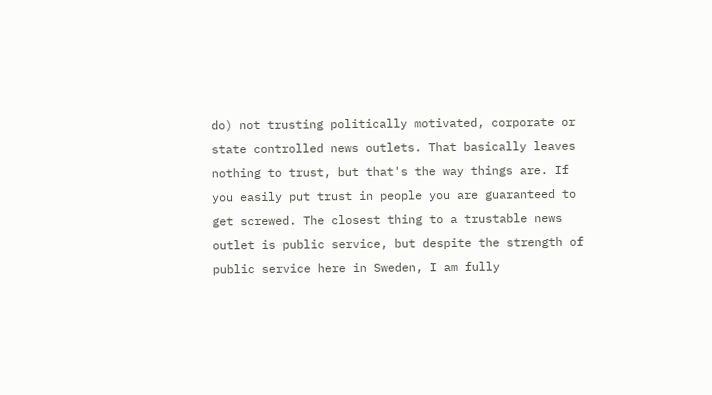do) not trusting politically motivated, corporate or state controlled news outlets. That basically leaves nothing to trust, but that's the way things are. If you easily put trust in people you are guaranteed to get screwed. The closest thing to a trustable news outlet is public service, but despite the strength of public service here in Sweden, I am fully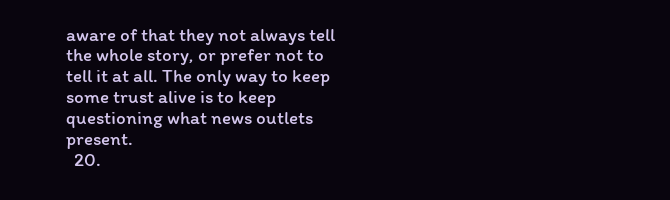aware of that they not always tell the whole story, or prefer not to tell it at all. The only way to keep some trust alive is to keep questioning what news outlets present.
  20.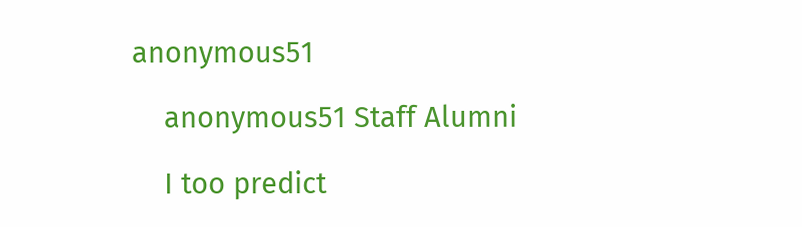anonymous51

    anonymous51 Staff Alumni

    I too predict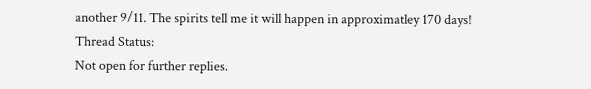another 9/11. The spirits tell me it will happen in approximatley 170 days!
Thread Status:
Not open for further replies.